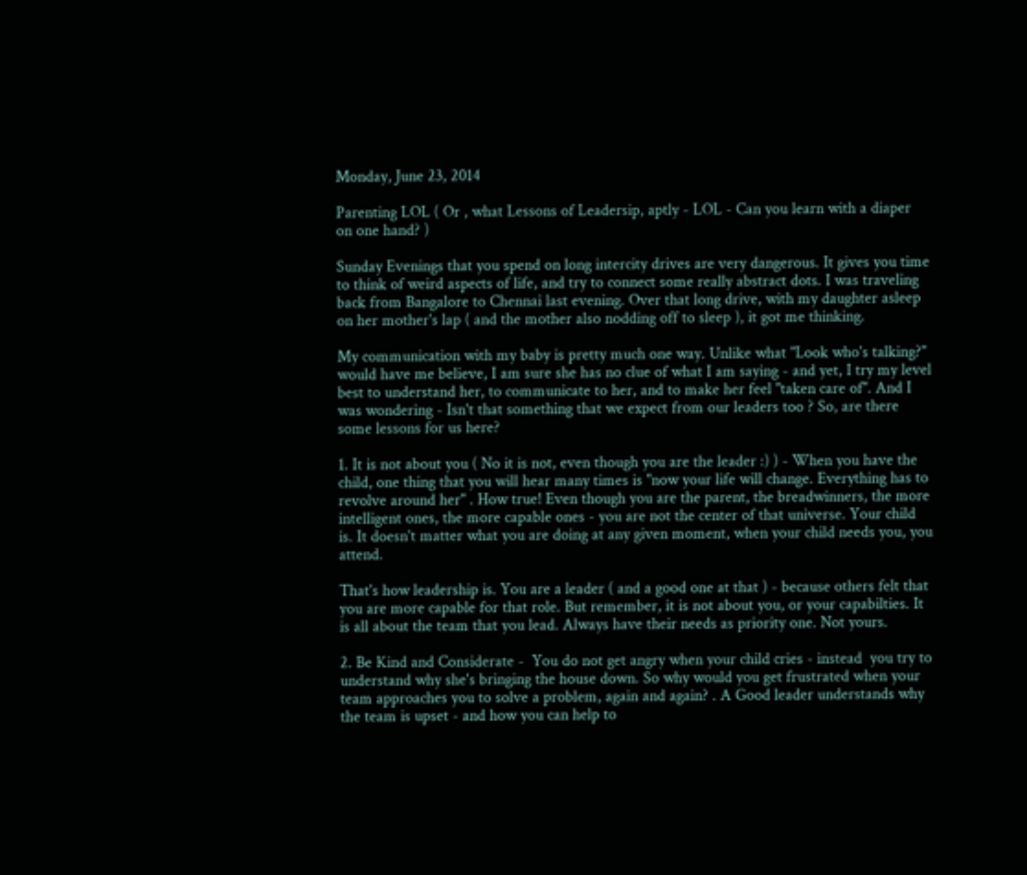Monday, June 23, 2014

Parenting LOL ( Or , what Lessons of Leadersip, aptly - LOL - Can you learn with a diaper on one hand? )

Sunday Evenings that you spend on long intercity drives are very dangerous. It gives you time to think of weird aspects of life, and try to connect some really abstract dots. I was traveling back from Bangalore to Chennai last evening. Over that long drive, with my daughter asleep on her mother's lap ( and the mother also nodding off to sleep ), it got me thinking.

My communication with my baby is pretty much one way. Unlike what "Look who's talking?" would have me believe, I am sure she has no clue of what I am saying - and yet, I try my level best to understand her, to communicate to her, and to make her feel "taken care of". And I was wondering - Isn't that something that we expect from our leaders too ? So, are there some lessons for us here?

1. It is not about you ( No it is not, even though you are the leader :) ) - When you have the child, one thing that you will hear many times is "now your life will change. Everything has to revolve around her" . How true! Even though you are the parent, the breadwinners, the more intelligent ones, the more capable ones - you are not the center of that universe. Your child is. It doesn't matter what you are doing at any given moment, when your child needs you, you attend.

That's how leadership is. You are a leader ( and a good one at that ) - because others felt that you are more capable for that role. But remember, it is not about you, or your capabilties. It is all about the team that you lead. Always have their needs as priority one. Not yours.

2. Be Kind and Considerate -  You do not get angry when your child cries - instead  you try to understand why she's bringing the house down. So why would you get frustrated when your team approaches you to solve a problem, again and again? . A Good leader understands why the team is upset - and how you can help to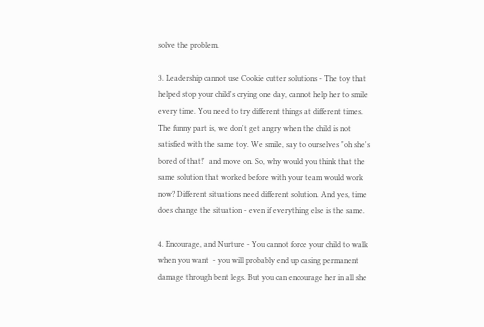solve the problem.

3. Leadership cannot use Cookie cutter solutions - The toy that helped stop your child's crying one day, cannot help her to smile every time. You need to try different things at different times. The funny part is, we don't get angry when the child is not satisfied with the same toy. We smile, say to ourselves "oh she's bored of that!'  and move on. So, why would you think that the same solution that worked before with your team would work now? Different situations need different solution. And yes, time does change the situation - even if everything else is the same.

4. Encourage, and Nurture - You cannot force your child to walk when you want  - you will probably end up casing permanent damage through bent legs. But you can encourage her in all she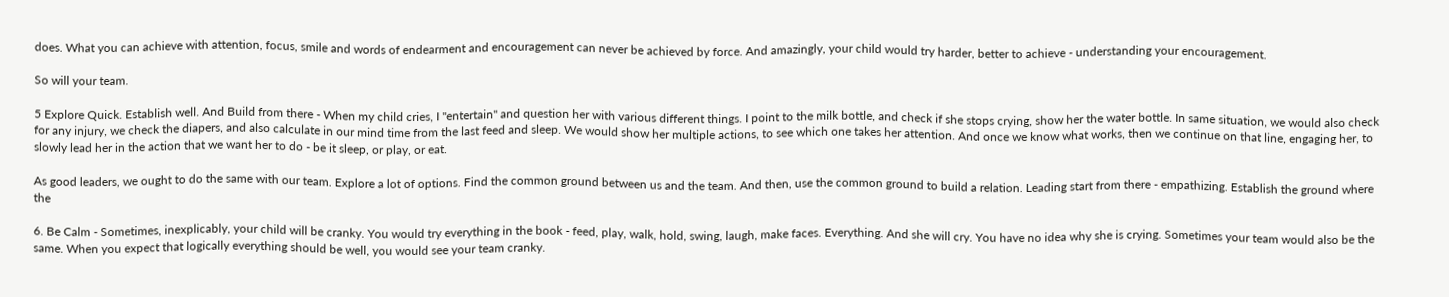does. What you can achieve with attention, focus, smile and words of endearment and encouragement can never be achieved by force. And amazingly, your child would try harder, better to achieve - understanding your encouragement.

So will your team.

5 Explore Quick. Establish well. And Build from there - When my child cries, I "entertain" and question her with various different things. I point to the milk bottle, and check if she stops crying, show her the water bottle. In same situation, we would also check for any injury, we check the diapers, and also calculate in our mind time from the last feed and sleep. We would show her multiple actions, to see which one takes her attention. And once we know what works, then we continue on that line, engaging her, to slowly lead her in the action that we want her to do - be it sleep, or play, or eat.

As good leaders, we ought to do the same with our team. Explore a lot of options. Find the common ground between us and the team. And then, use the common ground to build a relation. Leading start from there - empathizing. Establish the ground where the

6. Be Calm - Sometimes, inexplicably, your child will be cranky. You would try everything in the book - feed, play, walk, hold, swing, laugh, make faces. Everything. And she will cry. You have no idea why she is crying. Sometimes your team would also be the same. When you expect that logically everything should be well, you would see your team cranky.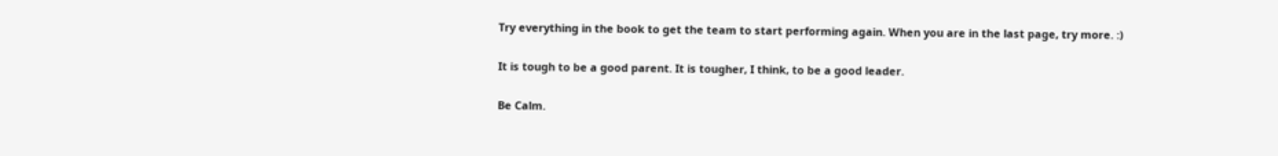Try everything in the book to get the team to start performing again. When you are in the last page, try more. :)

It is tough to be a good parent. It is tougher, I think, to be a good leader.

Be Calm.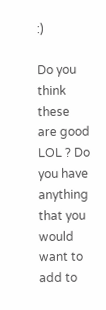:)

Do you think these are good LOL ? Do you have anything that you would want to add to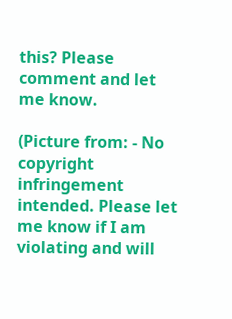this? Please comment and let me know.

(Picture from: - No copyright infringement intended. Please let me know if I am violating and will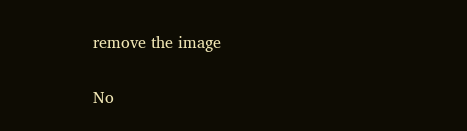remove the image

No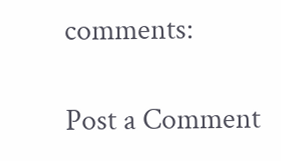comments:

Post a Comment